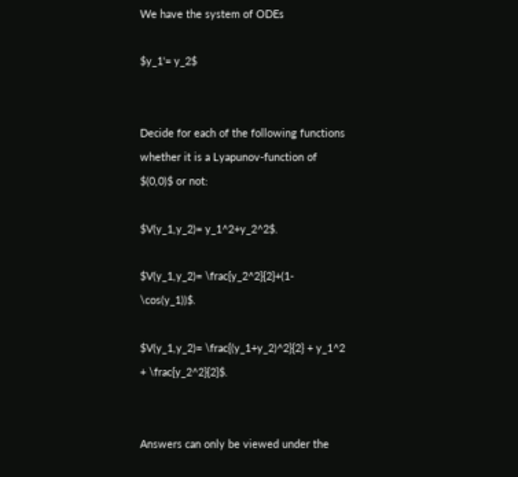We have the system of ODEs

$y_1'= y_2$


Decide for each of the following functions whether it is a Lyapunov-function of $(0,0)$ or not:

$V(y_1,y_2)= y_1^2+y_2^2$.

$V(y_1,y_2)= \frac{y_2^2}{2}+(1- \cos(y_1))$.

$V(y_1,y_2)= \frac{(y_1+y_2)^2}{2} + y_1^2 + \frac{y_2^2}{2}$.


Answers can only be viewed under the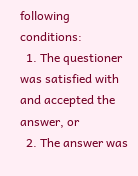following conditions:
  1. The questioner was satisfied with and accepted the answer, or
  2. The answer was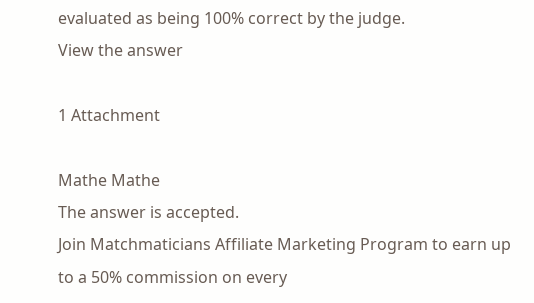evaluated as being 100% correct by the judge.
View the answer

1 Attachment

Mathe Mathe
The answer is accepted.
Join Matchmaticians Affiliate Marketing Program to earn up to a 50% commission on every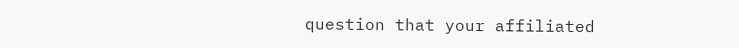question that your affiliated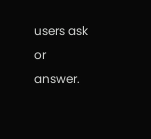users ask or answer.